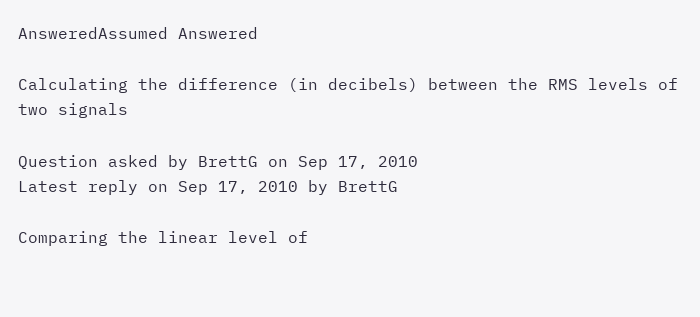AnsweredAssumed Answered

Calculating the difference (in decibels) between the RMS levels of two signals

Question asked by BrettG on Sep 17, 2010
Latest reply on Sep 17, 2010 by BrettG

Comparing the linear level of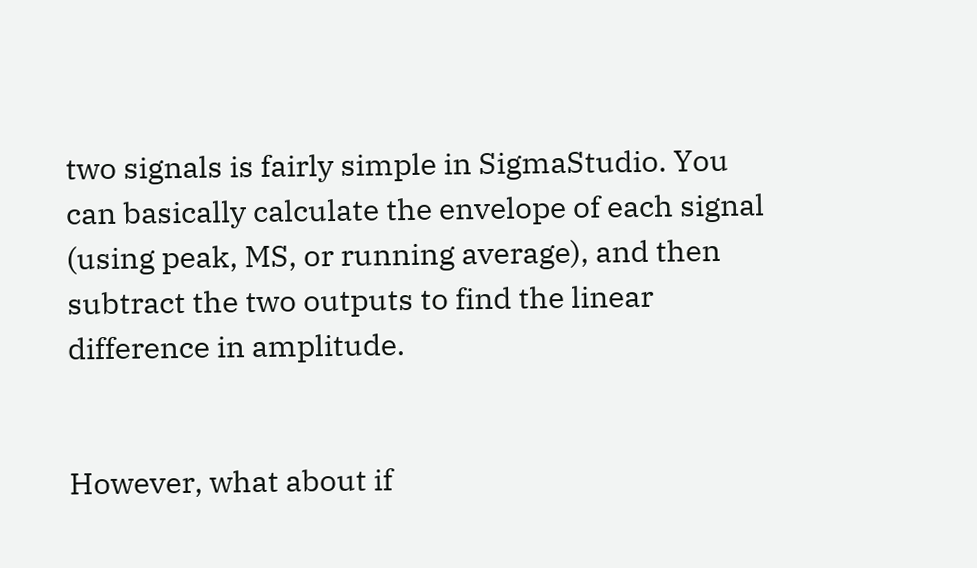two signals is fairly simple in SigmaStudio. You can basically calculate the envelope of each signal (using peak, MS, or running average), and then subtract the two outputs to find the linear difference in amplitude.


However, what about if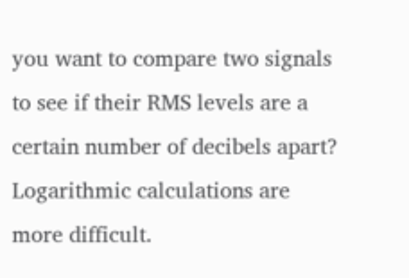you want to compare two signals to see if their RMS levels are a certain number of decibels apart? Logarithmic calculations are more difficult.